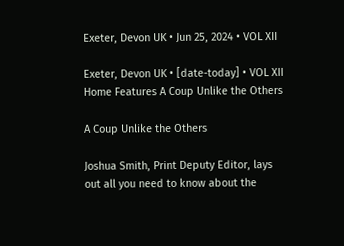Exeter, Devon UK • Jun 25, 2024 • VOL XII

Exeter, Devon UK • [date-today] • VOL XII
Home Features A Coup Unlike the Others

A Coup Unlike the Others

Joshua Smith, Print Deputy Editor, lays out all you need to know about the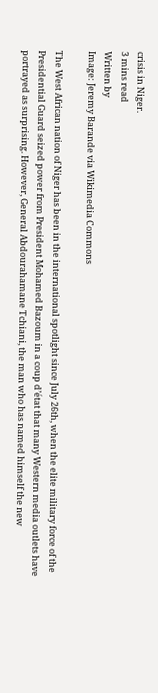crisis in Niger.
3 mins read
Written by
Image: Jeremy Barande via Wikimedia Commons

The West African nation of Niger has been in the international spotlight since July 26th, when the elite military force of the Presidential Guard seized power from President Mohamed Bazoum in a coup d’état that many Western media outlets have portrayed as surprising. However, General Abdourahamane Tchiani, the man who has named himself the new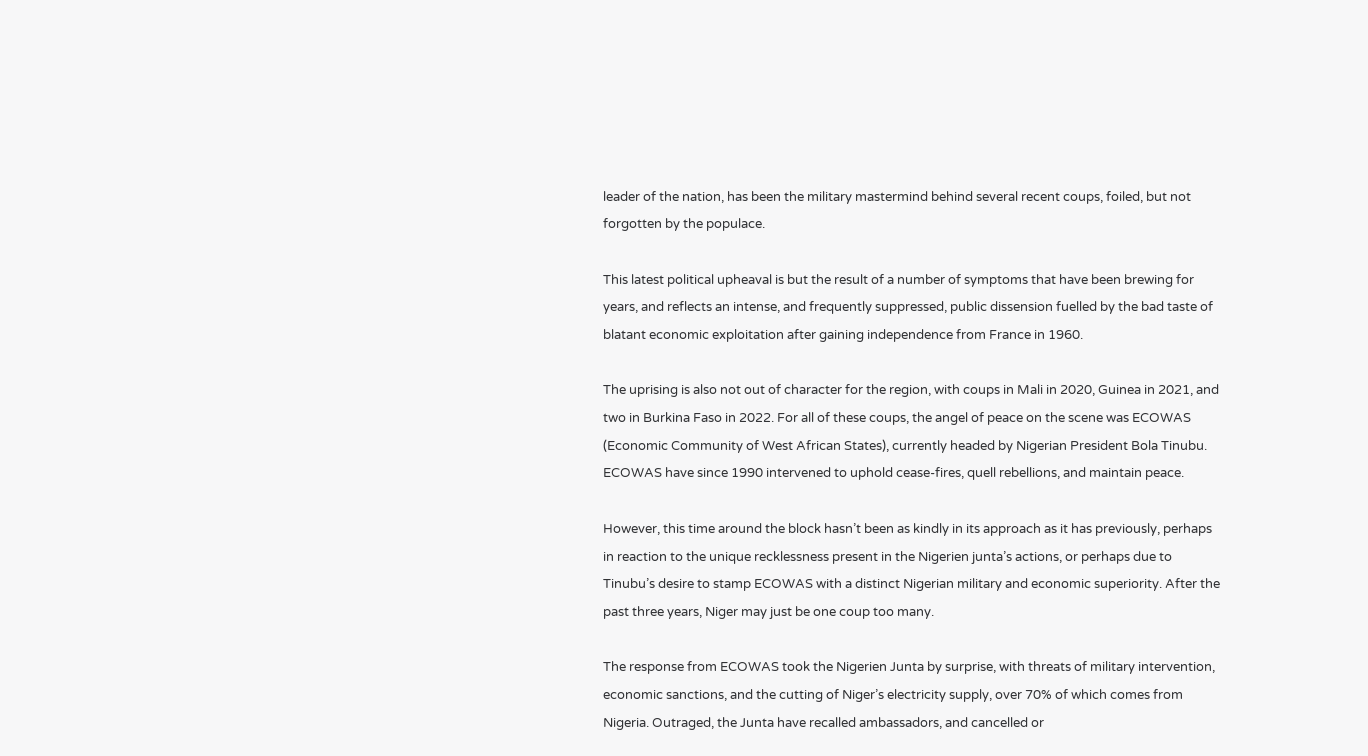leader of the nation, has been the military mastermind behind several recent coups, foiled, but not forgotten by the populace.

This latest political upheaval is but the result of a number of symptoms that have been brewing for years, and reflects an intense, and frequently suppressed, public dissension fuelled by the bad taste of blatant economic exploitation after gaining independence from France in 1960.

The uprising is also not out of character for the region, with coups in Mali in 2020, Guinea in 2021, and two in Burkina Faso in 2022. For all of these coups, the angel of peace on the scene was ECOWAS (Economic Community of West African States), currently headed by Nigerian President Bola Tinubu. ECOWAS have since 1990 intervened to uphold cease-fires, quell rebellions, and maintain peace.

However, this time around the block hasn’t been as kindly in its approach as it has previously, perhaps in reaction to the unique recklessness present in the Nigerien junta’s actions, or perhaps due to Tinubu’s desire to stamp ECOWAS with a distinct Nigerian military and economic superiority. After the past three years, Niger may just be one coup too many.

The response from ECOWAS took the Nigerien Junta by surprise, with threats of military intervention, economic sanctions, and the cutting of Niger’s electricity supply, over 70% of which comes from Nigeria. Outraged, the Junta have recalled ambassadors, and cancelled or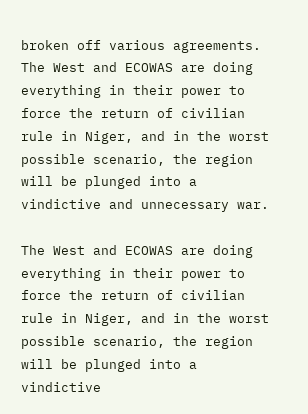broken off various agreements. The West and ECOWAS are doing everything in their power to force the return of civilian rule in Niger, and in the worst possible scenario, the region will be plunged into a vindictive and unnecessary war.

The West and ECOWAS are doing everything in their power to force the return of civilian rule in Niger, and in the worst possible scenario, the region will be plunged into a vindictive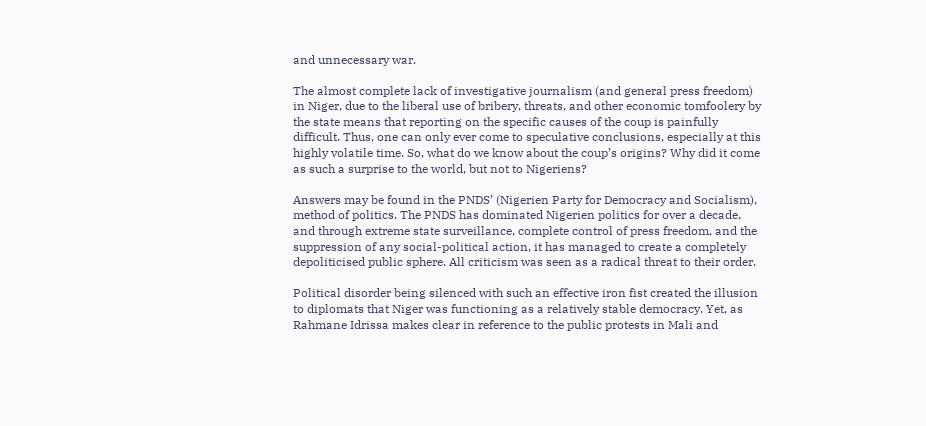and unnecessary war.

The almost complete lack of investigative journalism (and general press freedom) in Niger, due to the liberal use of bribery, threats, and other economic tomfoolery by the state means that reporting on the specific causes of the coup is painfully difficult. Thus, one can only ever come to speculative conclusions, especially at this highly volatile time. So, what do we know about the coup’s origins? Why did it come as such a surprise to the world, but not to Nigeriens?

Answers may be found in the PNDS’ (Nigerien Party for Democracy and Socialism), method of politics. The PNDS has dominated Nigerien politics for over a decade, and through extreme state surveillance, complete control of press freedom, and the suppression of any social-political action, it has managed to create a completely depoliticised public sphere. All criticism was seen as a radical threat to their order.

Political disorder being silenced with such an effective iron fist created the illusion to diplomats that Niger was functioning as a relatively stable democracy. Yet, as Rahmane Idrissa makes clear in reference to the public protests in Mali and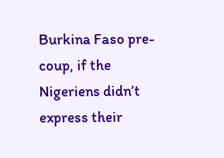Burkina Faso pre-coup, if the Nigeriens didn’t express their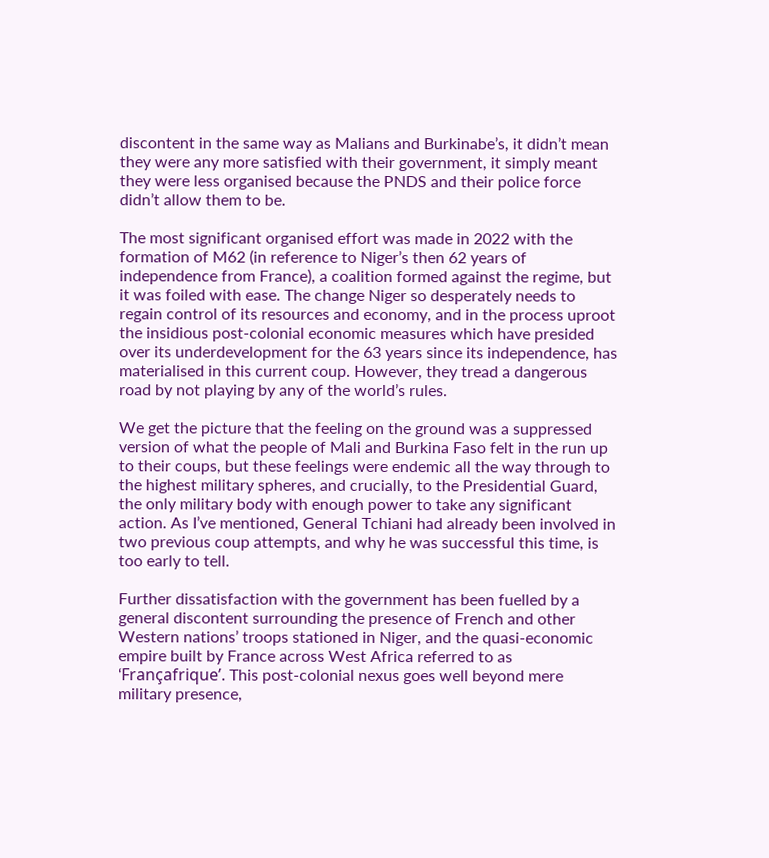discontent in the same way as Malians and Burkinabe’s, it didn’t mean they were any more satisfied with their government, it simply meant they were less organised because the PNDS and their police force didn’t allow them to be.

The most significant organised effort was made in 2022 with the formation of M62 (in reference to Niger’s then 62 years of independence from France), a coalition formed against the regime, but it was foiled with ease. The change Niger so desperately needs to regain control of its resources and economy, and in the process uproot the insidious post-colonial economic measures which have presided over its underdevelopment for the 63 years since its independence, has materialised in this current coup. However, they tread a dangerous road by not playing by any of the world’s rules.

We get the picture that the feeling on the ground was a suppressed version of what the people of Mali and Burkina Faso felt in the run up to their coups, but these feelings were endemic all the way through to the highest military spheres, and crucially, to the Presidential Guard, the only military body with enough power to take any significant action. As I’ve mentioned, General Tchiani had already been involved in two previous coup attempts, and why he was successful this time, is too early to tell.

Further dissatisfaction with the government has been fuelled by a general discontent surrounding the presence of French and other Western nations’ troops stationed in Niger, and the quasi-economic empire built by France across West Africa referred to as ‘Françafrique’. This post-colonial nexus goes well beyond mere military presence,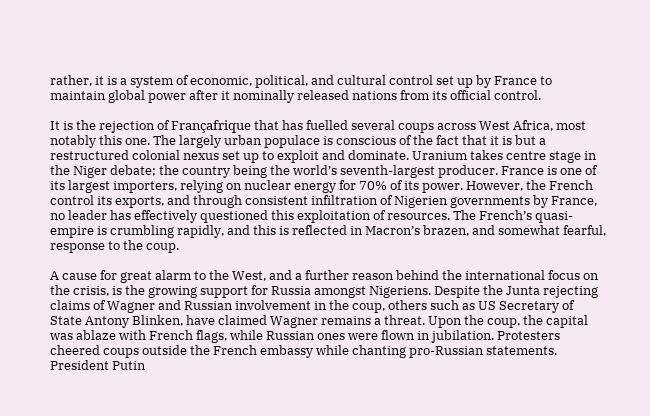rather, it is a system of economic, political, and cultural control set up by France to maintain global power after it nominally released nations from its official control.

It is the rejection of Françafrique that has fuelled several coups across West Africa, most notably this one. The largely urban populace is conscious of the fact that it is but a restructured colonial nexus set up to exploit and dominate. Uranium takes centre stage in the Niger debate; the country being the world’s seventh-largest producer. France is one of its largest importers, relying on nuclear energy for 70% of its power. However, the French control its exports, and through consistent infiltration of Nigerien governments by France, no leader has effectively questioned this exploitation of resources. The French’s quasi-empire is crumbling rapidly, and this is reflected in Macron’s brazen, and somewhat fearful, response to the coup.

A cause for great alarm to the West, and a further reason behind the international focus on the crisis, is the growing support for Russia amongst Nigeriens. Despite the Junta rejecting claims of Wagner and Russian involvement in the coup, others such as US Secretary of State Antony Blinken, have claimed Wagner remains a threat. Upon the coup, the capital was ablaze with French flags, while Russian ones were flown in jubilation. Protesters cheered coups outside the French embassy while chanting pro-Russian statements. President Putin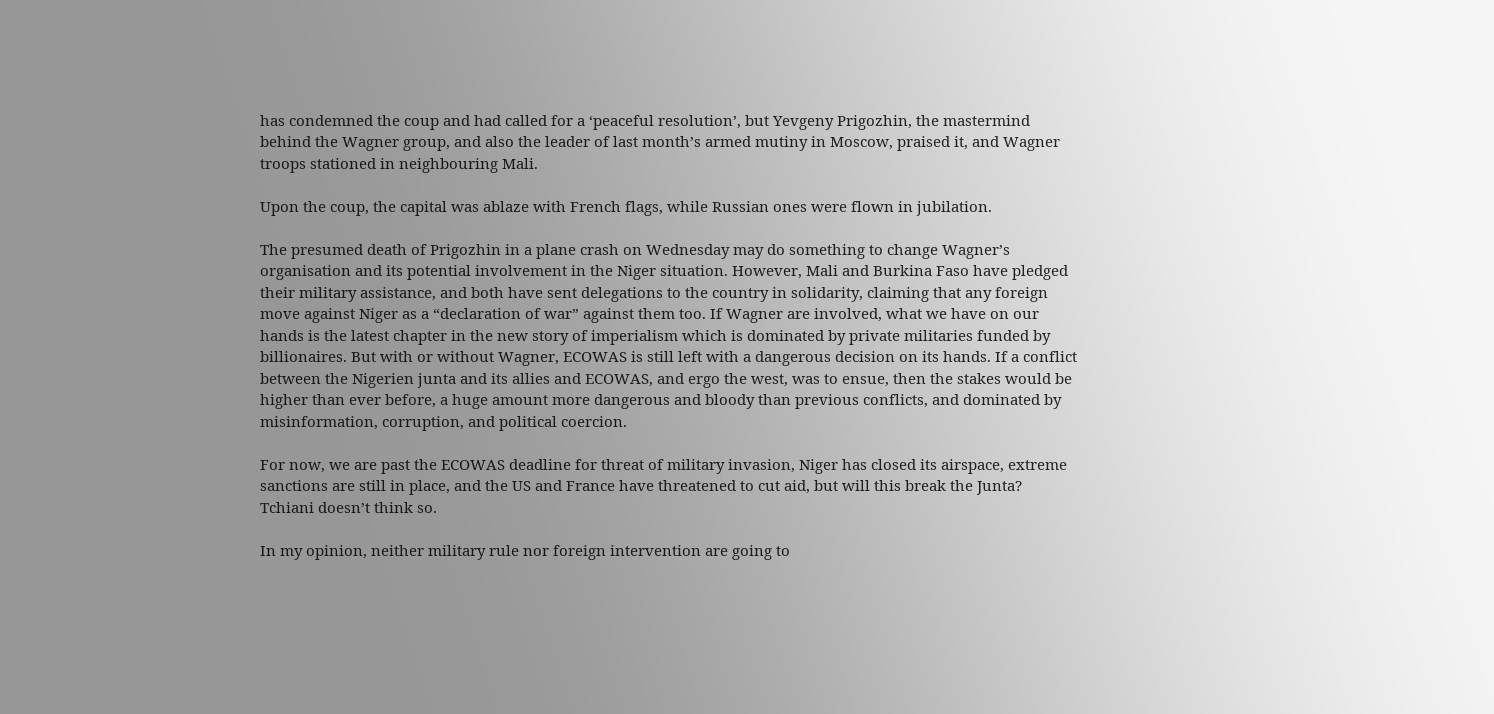has condemned the coup and had called for a ‘peaceful resolution’, but Yevgeny Prigozhin, the mastermind behind the Wagner group, and also the leader of last month’s armed mutiny in Moscow, praised it, and Wagner troops stationed in neighbouring Mali.

Upon the coup, the capital was ablaze with French flags, while Russian ones were flown in jubilation.

The presumed death of Prigozhin in a plane crash on Wednesday may do something to change Wagner’s organisation and its potential involvement in the Niger situation. However, Mali and Burkina Faso have pledged their military assistance, and both have sent delegations to the country in solidarity, claiming that any foreign move against Niger as a “declaration of war” against them too. If Wagner are involved, what we have on our hands is the latest chapter in the new story of imperialism which is dominated by private militaries funded by billionaires. But with or without Wagner, ECOWAS is still left with a dangerous decision on its hands. If a conflict between the Nigerien junta and its allies and ECOWAS, and ergo the west, was to ensue, then the stakes would be higher than ever before, a huge amount more dangerous and bloody than previous conflicts, and dominated by misinformation, corruption, and political coercion.

For now, we are past the ECOWAS deadline for threat of military invasion, Niger has closed its airspace, extreme sanctions are still in place, and the US and France have threatened to cut aid, but will this break the Junta? Tchiani doesn’t think so.

In my opinion, neither military rule nor foreign intervention are going to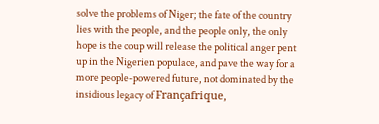solve the problems of Niger; the fate of the country lies with the people, and the people only, the only hope is the coup will release the political anger pent up in the Nigerien populace, and pave the way for a more people-powered future, not dominated by the insidious legacy of Françafrique,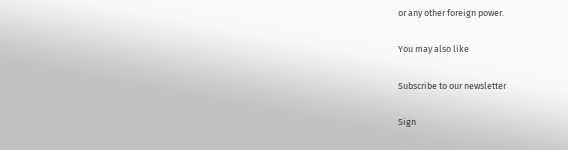or any other foreign power.

You may also like

Subscribe to our newsletter

Sign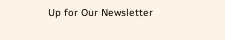Up for Our Newsletter